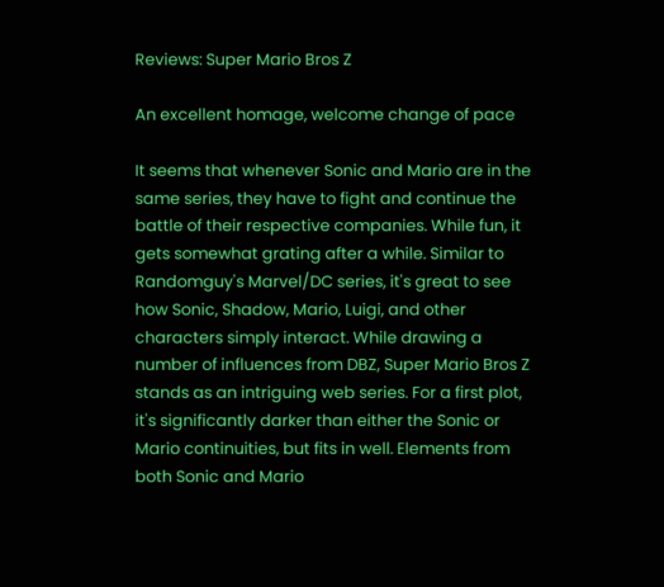Reviews: Super Mario Bros Z

An excellent homage, welcome change of pace

It seems that whenever Sonic and Mario are in the same series, they have to fight and continue the battle of their respective companies. While fun, it gets somewhat grating after a while. Similar to Randomguy's Marvel/DC series, it's great to see how Sonic, Shadow, Mario, Luigi, and other characters simply interact. While drawing a number of influences from DBZ, Super Mario Bros Z stands as an intriguing web series. For a first plot, it's significantly darker than either the Sonic or Mario continuities, but fits in well. Elements from both Sonic and Mario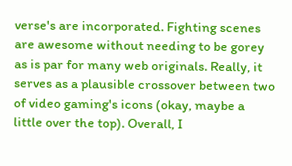verse's are incorporated. Fighting scenes are awesome without needing to be gorey as is par for many web originals. Really, it serves as a plausible crossover between two of video gaming's icons (okay, maybe a little over the top). Overall, I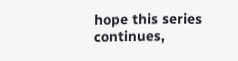hope this series continues,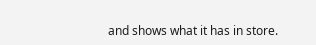and shows what it has in store.